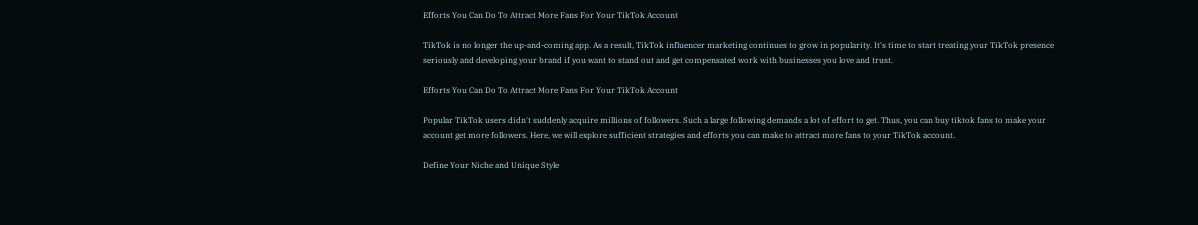Efforts You Can Do To Attract More Fans For Your TikTok Account

TikTok is no longer the up-and-coming app. As a result, TikTok influencer marketing continues to grow in popularity. It's time to start treating your TikTok presence seriously and developing your brand if you want to stand out and get compensated work with businesses you love and trust.

Efforts You Can Do To Attract More Fans For Your TikTok Account

Popular TikTok users didn't suddenly acquire millions of followers. Such a large following demands a lot of effort to get. Thus, you can buy tiktok fans to make your account get more followers. Here, we will explore sufficient strategies and efforts you can make to attract more fans to your TikTok account.

Define Your Niche and Unique Style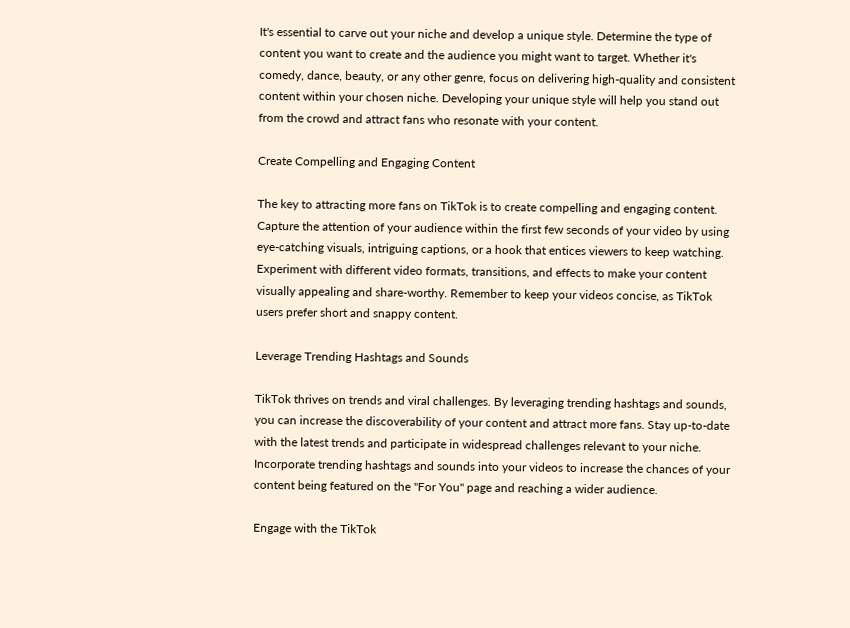It's essential to carve out your niche and develop a unique style. Determine the type of content you want to create and the audience you might want to target. Whether it's comedy, dance, beauty, or any other genre, focus on delivering high-quality and consistent content within your chosen niche. Developing your unique style will help you stand out from the crowd and attract fans who resonate with your content.

Create Compelling and Engaging Content

The key to attracting more fans on TikTok is to create compelling and engaging content. Capture the attention of your audience within the first few seconds of your video by using eye-catching visuals, intriguing captions, or a hook that entices viewers to keep watching. Experiment with different video formats, transitions, and effects to make your content visually appealing and share-worthy. Remember to keep your videos concise, as TikTok users prefer short and snappy content.

Leverage Trending Hashtags and Sounds

TikTok thrives on trends and viral challenges. By leveraging trending hashtags and sounds, you can increase the discoverability of your content and attract more fans. Stay up-to-date with the latest trends and participate in widespread challenges relevant to your niche. Incorporate trending hashtags and sounds into your videos to increase the chances of your content being featured on the "For You" page and reaching a wider audience.

Engage with the TikTok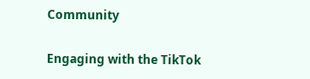Community

Engaging with the TikTok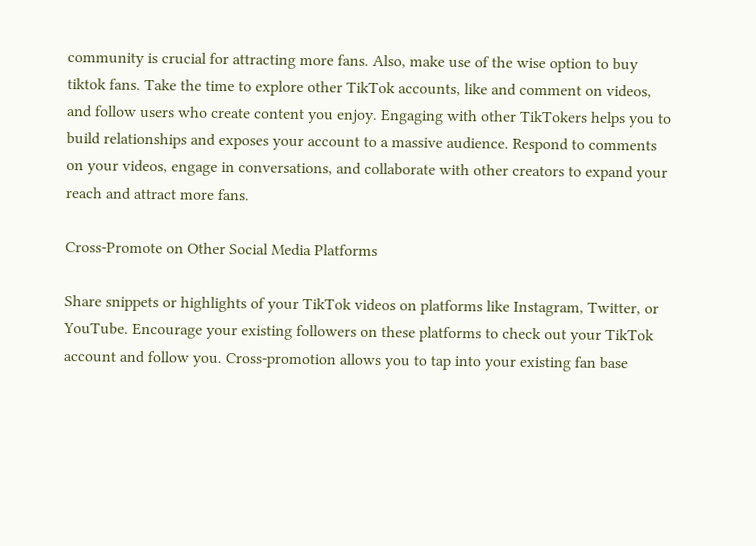community is crucial for attracting more fans. Also, make use of the wise option to buy tiktok fans. Take the time to explore other TikTok accounts, like and comment on videos, and follow users who create content you enjoy. Engaging with other TikTokers helps you to build relationships and exposes your account to a massive audience. Respond to comments on your videos, engage in conversations, and collaborate with other creators to expand your reach and attract more fans.

Cross-Promote on Other Social Media Platforms

Share snippets or highlights of your TikTok videos on platforms like Instagram, Twitter, or YouTube. Encourage your existing followers on these platforms to check out your TikTok account and follow you. Cross-promotion allows you to tap into your existing fan base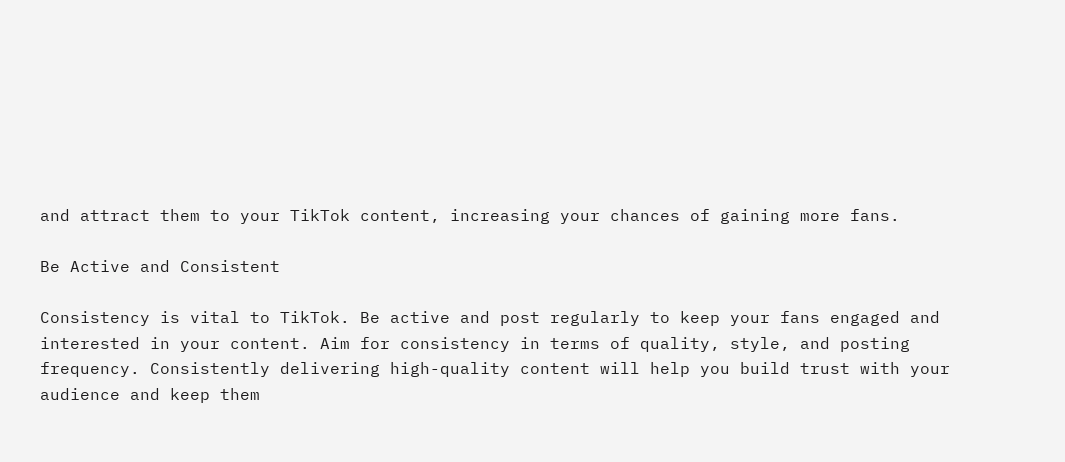and attract them to your TikTok content, increasing your chances of gaining more fans.

Be Active and Consistent

Consistency is vital to TikTok. Be active and post regularly to keep your fans engaged and interested in your content. Aim for consistency in terms of quality, style, and posting frequency. Consistently delivering high-quality content will help you build trust with your audience and keep them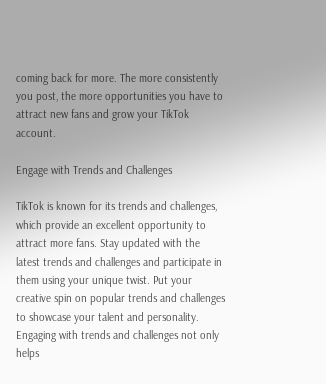coming back for more. The more consistently you post, the more opportunities you have to attract new fans and grow your TikTok account.

Engage with Trends and Challenges

TikTok is known for its trends and challenges, which provide an excellent opportunity to attract more fans. Stay updated with the latest trends and challenges and participate in them using your unique twist. Put your creative spin on popular trends and challenges to showcase your talent and personality. Engaging with trends and challenges not only helps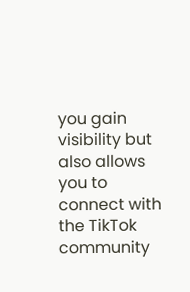you gain visibility but also allows you to connect with the TikTok community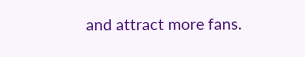and attract more fans.